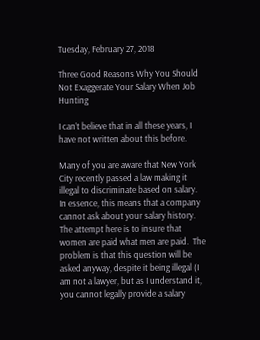Tuesday, February 27, 2018

Three Good Reasons Why You Should Not Exaggerate Your Salary When Job Hunting

I can’t believe that in all these years, I have not written about this before.

Many of you are aware that New York City recently passed a law making it illegal to discriminate based on salary.  In essence, this means that a company cannot ask about your salary history.  The attempt here is to insure that women are paid what men are paid.  The problem is that this question will be asked anyway, despite it being illegal (I am not a lawyer, but as I understand it, you cannot legally provide a salary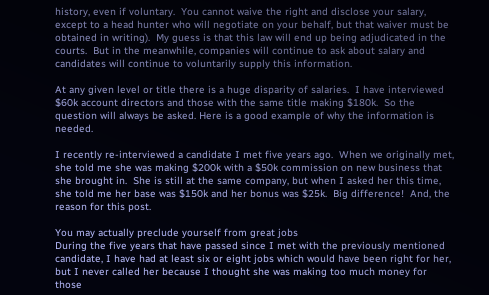history, even if voluntary.  You cannot waive the right and disclose your salary, except to a head hunter who will negotiate on your behalf, but that waiver must be obtained in writing).  My guess is that this law will end up being adjudicated in the courts.  But in the meanwhile, companies will continue to ask about salary and candidates will continue to voluntarily supply this information.

At any given level or title there is a huge disparity of salaries.  I have interviewed $60k account directors and those with the same title making $180k.  So the question will always be asked. Here is a good example of why the information is needed.

I recently re-interviewed a candidate I met five years ago.  When we originally met, she told me she was making $200k with a $50k commission on new business that she brought in.  She is still at the same company, but when I asked her this time, she told me her base was $150k and her bonus was $25k.  Big difference!  And, the reason for this post.

You may actually preclude yourself from great jobs
During the five years that have passed since I met with the previously mentioned candidate, I have had at least six or eight jobs which would have been right for her, but I never called her because I thought she was making too much money for those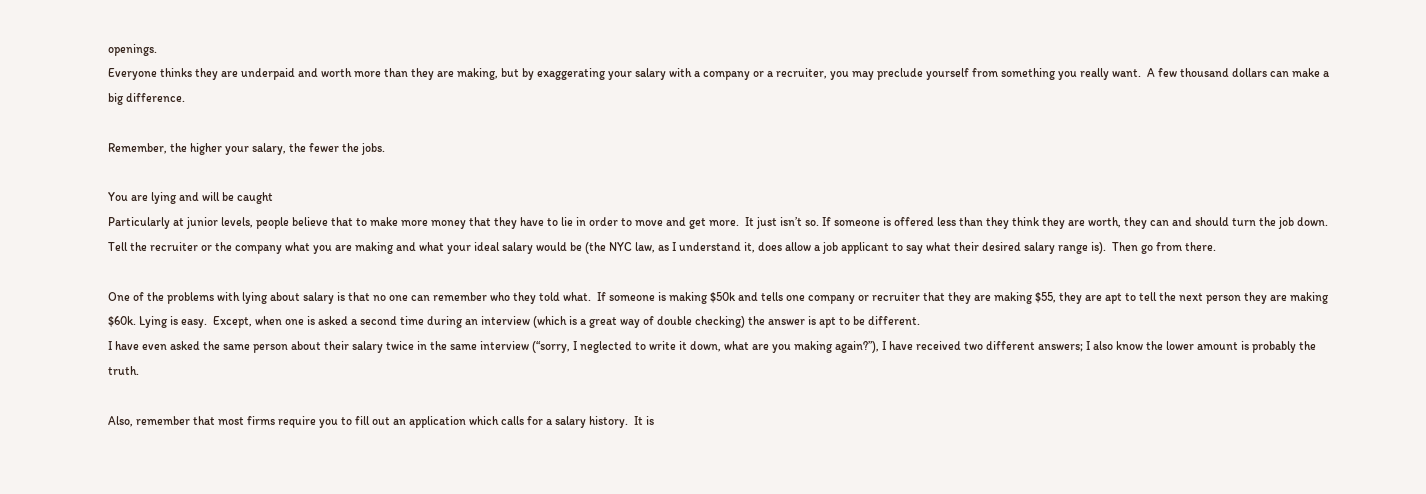openings.
Everyone thinks they are underpaid and worth more than they are making, but by exaggerating your salary with a company or a recruiter, you may preclude yourself from something you really want.  A few thousand dollars can make a big difference.

Remember, the higher your salary, the fewer the jobs.

You are lying and will be caught
Particularly at junior levels, people believe that to make more money that they have to lie in order to move and get more.  It just isn’t so. If someone is offered less than they think they are worth, they can and should turn the job down.  Tell the recruiter or the company what you are making and what your ideal salary would be (the NYC law, as I understand it, does allow a job applicant to say what their desired salary range is).  Then go from there.

One of the problems with lying about salary is that no one can remember who they told what.  If someone is making $50k and tells one company or recruiter that they are making $55, they are apt to tell the next person they are making $60k. Lying is easy.  Except, when one is asked a second time during an interview (which is a great way of double checking) the answer is apt to be different.
I have even asked the same person about their salary twice in the same interview (“sorry, I neglected to write it down, what are you making again?”), I have received two different answers; I also know the lower amount is probably the truth.

Also, remember that most firms require you to fill out an application which calls for a salary history.  It is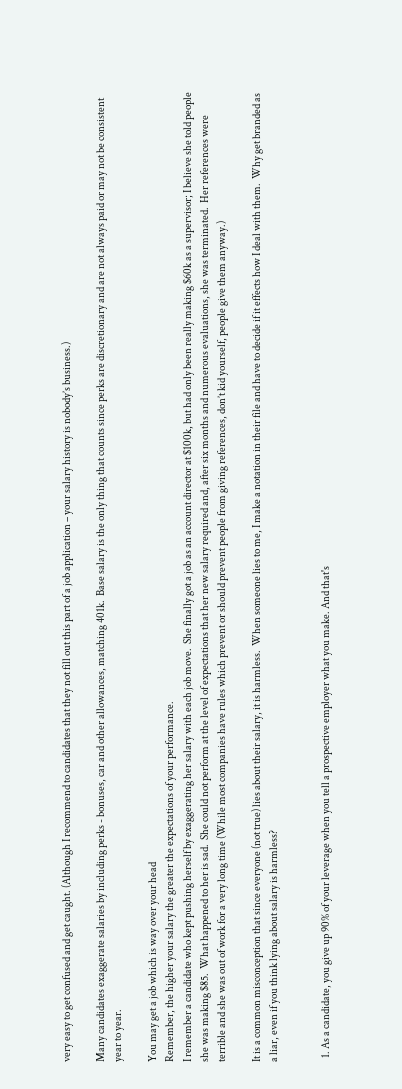very easy to get confused and get caught. (Although I recommend to candidates that they not fill out this part of a job application – your salary history is nobody’s business.)

Many candidates exaggerate salaries by including perks - bonuses, car and other allowances, matching 401k.  Base salary is the only thing that counts since perks are discretionary and are not always paid or may not be consistent year to year.

You may get a job which is way over your head
Remember, the higher your salary the greater the expectations of your performance.
I remember a candidate who kept pushing herself by exaggerating her salary with each job move.  She finally got a job as an account director at $100k, but had only been really making $60k as a supervisor; I believe she told people she was making $85.  What happened to her is sad.  She could not perform at the level of expectations that her new salary required and, after six months and numerous evaluations, she was terminated.  Her references were terrible and she was out of work for a very long time (While most companies have rules which prevent or should prevent people from giving references, don’t kid yourself, people give them anyway.)

It is a common misconception that since everyone (not true) lies about their salary, it is harmless.  When someone lies to me, I make a notation in their file and have to decide if it effects how I deal with them.  Why get branded as a liar, even if you think lying about salary is harmless?


  1. As a candidate, you give up 90% of your leverage when you tell a prospective employer what you make. And that's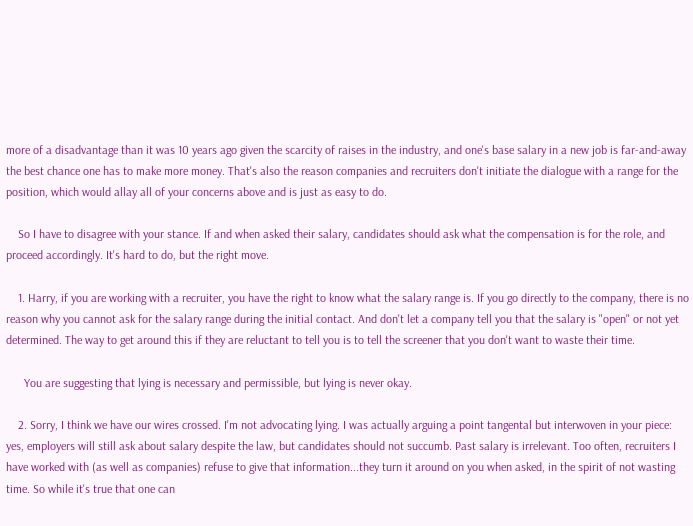more of a disadvantage than it was 10 years ago given the scarcity of raises in the industry, and one's base salary in a new job is far-and-away the best chance one has to make more money. That's also the reason companies and recruiters don't initiate the dialogue with a range for the position, which would allay all of your concerns above and is just as easy to do.

    So I have to disagree with your stance. If and when asked their salary, candidates should ask what the compensation is for the role, and proceed accordingly. It's hard to do, but the right move.

    1. Harry, if you are working with a recruiter, you have the right to know what the salary range is. If you go directly to the company, there is no reason why you cannot ask for the salary range during the initial contact. And don't let a company tell you that the salary is "open" or not yet determined. The way to get around this if they are reluctant to tell you is to tell the screener that you don't want to waste their time.

      You are suggesting that lying is necessary and permissible, but lying is never okay.

    2. Sorry, I think we have our wires crossed. I'm not advocating lying. I was actually arguing a point tangental but interwoven in your piece: yes, employers will still ask about salary despite the law, but candidates should not succumb. Past salary is irrelevant. Too often, recruiters I have worked with (as well as companies) refuse to give that information...they turn it around on you when asked, in the spirit of not wasting time. So while it's true that one can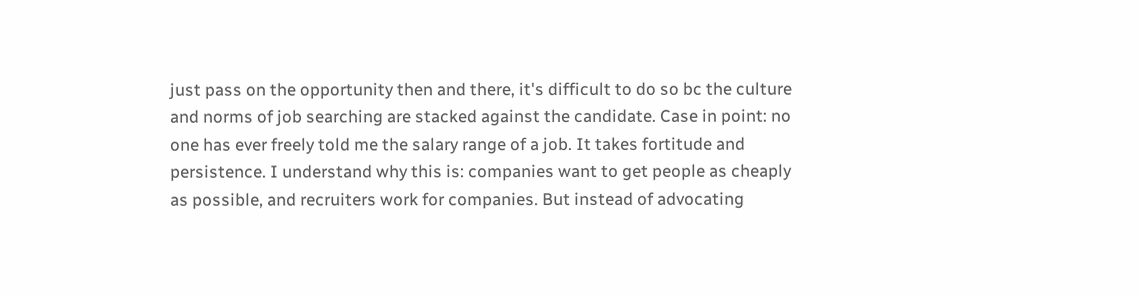just pass on the opportunity then and there, it's difficult to do so bc the culture and norms of job searching are stacked against the candidate. Case in point: no one has ever freely told me the salary range of a job. It takes fortitude and persistence. I understand why this is: companies want to get people as cheaply as possible, and recruiters work for companies. But instead of advocating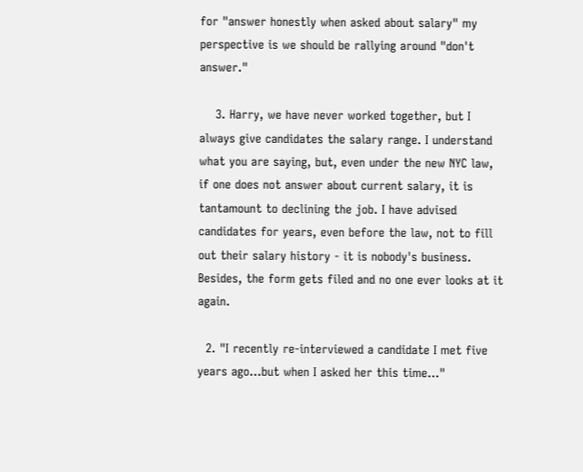for "answer honestly when asked about salary" my perspective is we should be rallying around "don't answer."

    3. Harry, we have never worked together, but I always give candidates the salary range. I understand what you are saying, but, even under the new NYC law, if one does not answer about current salary, it is tantamount to declining the job. I have advised candidates for years, even before the law, not to fill out their salary history - it is nobody's business. Besides, the form gets filed and no one ever looks at it again.

  2. "I recently re-interviewed a candidate I met five years ago...but when I asked her this time..."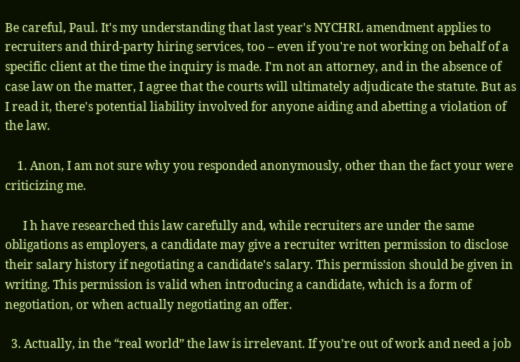Be careful, Paul. It's my understanding that last year's NYCHRL amendment applies to recruiters and third-party hiring services, too – even if you're not working on behalf of a specific client at the time the inquiry is made. I'm not an attorney, and in the absence of case law on the matter, I agree that the courts will ultimately adjudicate the statute. But as I read it, there's potential liability involved for anyone aiding and abetting a violation of the law.

    1. Anon, I am not sure why you responded anonymously, other than the fact your were criticizing me.

      I h have researched this law carefully and, while recruiters are under the same obligations as employers, a candidate may give a recruiter written permission to disclose their salary history if negotiating a candidate's salary. This permission should be given in writing. This permission is valid when introducing a candidate, which is a form of negotiation, or when actually negotiating an offer.

  3. Actually, in the “real world” the law is irrelevant. If you’re out of work and need a job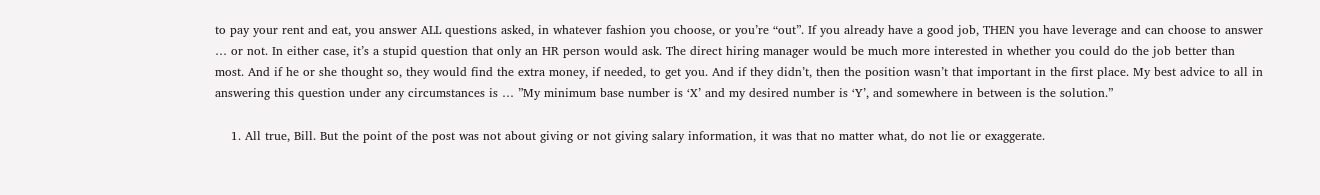to pay your rent and eat, you answer ALL questions asked, in whatever fashion you choose, or you’re “out”. If you already have a good job, THEN you have leverage and can choose to answer … or not. In either case, it’s a stupid question that only an HR person would ask. The direct hiring manager would be much more interested in whether you could do the job better than most. And if he or she thought so, they would find the extra money, if needed, to get you. And if they didn’t, then the position wasn’t that important in the first place. My best advice to all in answering this question under any circumstances is … ”My minimum base number is ‘X’ and my desired number is ‘Y’, and somewhere in between is the solution.”

    1. All true, Bill. But the point of the post was not about giving or not giving salary information, it was that no matter what, do not lie or exaggerate.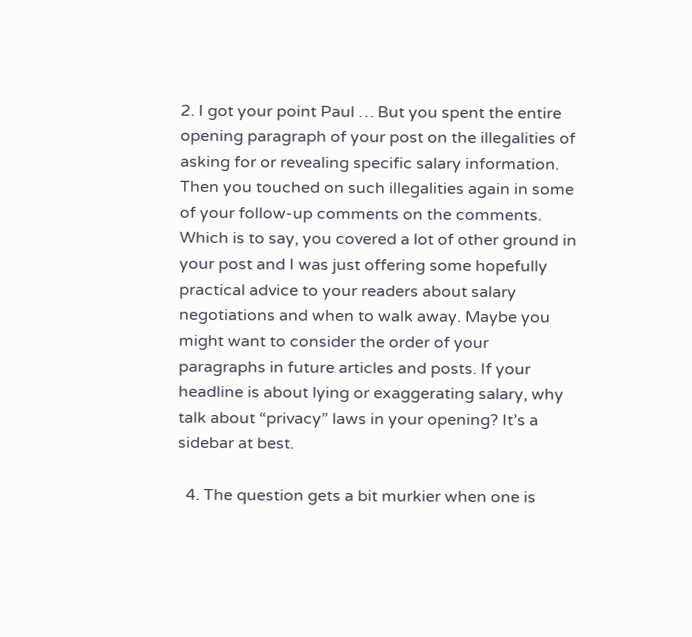2. I got your point Paul … But you spent the entire opening paragraph of your post on the illegalities of asking for or revealing specific salary information. Then you touched on such illegalities again in some of your follow-up comments on the comments. Which is to say, you covered a lot of other ground in your post and I was just offering some hopefully practical advice to your readers about salary negotiations and when to walk away. Maybe you might want to consider the order of your paragraphs in future articles and posts. If your headline is about lying or exaggerating salary, why talk about “privacy” laws in your opening? It’s a sidebar at best.

  4. The question gets a bit murkier when one is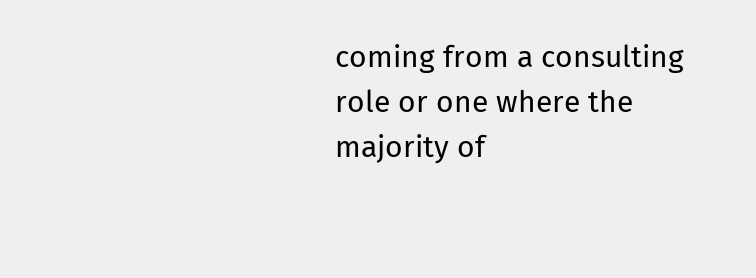coming from a consulting role or one where the majority of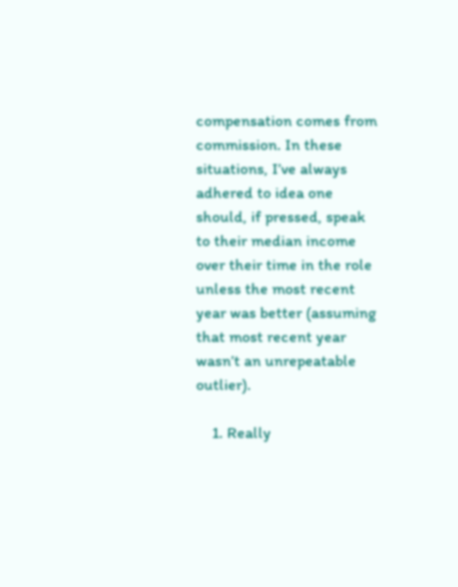compensation comes from commission. In these situations, I’ve always adhered to idea one should, if pressed, speak to their median income over their time in the role unless the most recent year was better (assuming that most recent year wasn’t an unrepeatable outlier).

    1. Really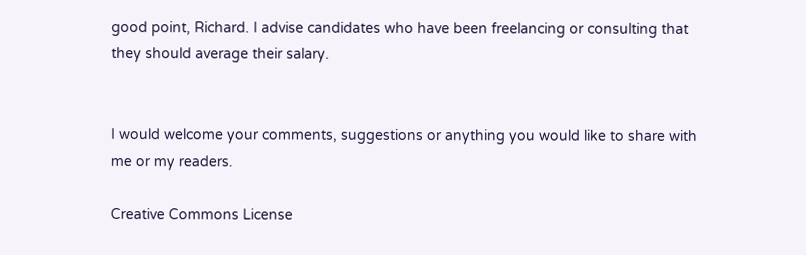good point, Richard. I advise candidates who have been freelancing or consulting that they should average their salary.


I would welcome your comments, suggestions or anything you would like to share with me or my readers.

Creative Commons License